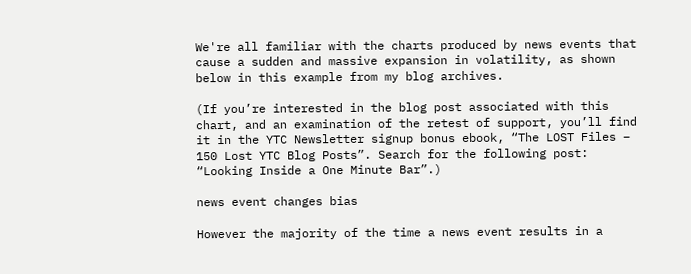We're all familiar with the charts produced by news events that cause a sudden and massive expansion in volatility, as shown below in this example from my blog archives.

(If you’re interested in the blog post associated with this chart, and an examination of the retest of support, you’ll find it in the YTC Newsletter signup bonus ebook, “The LOST Files – 150 Lost YTC Blog Posts”. Search for the following post: “Looking Inside a One Minute Bar”.)

news event changes bias

However the majority of the time a news event results in a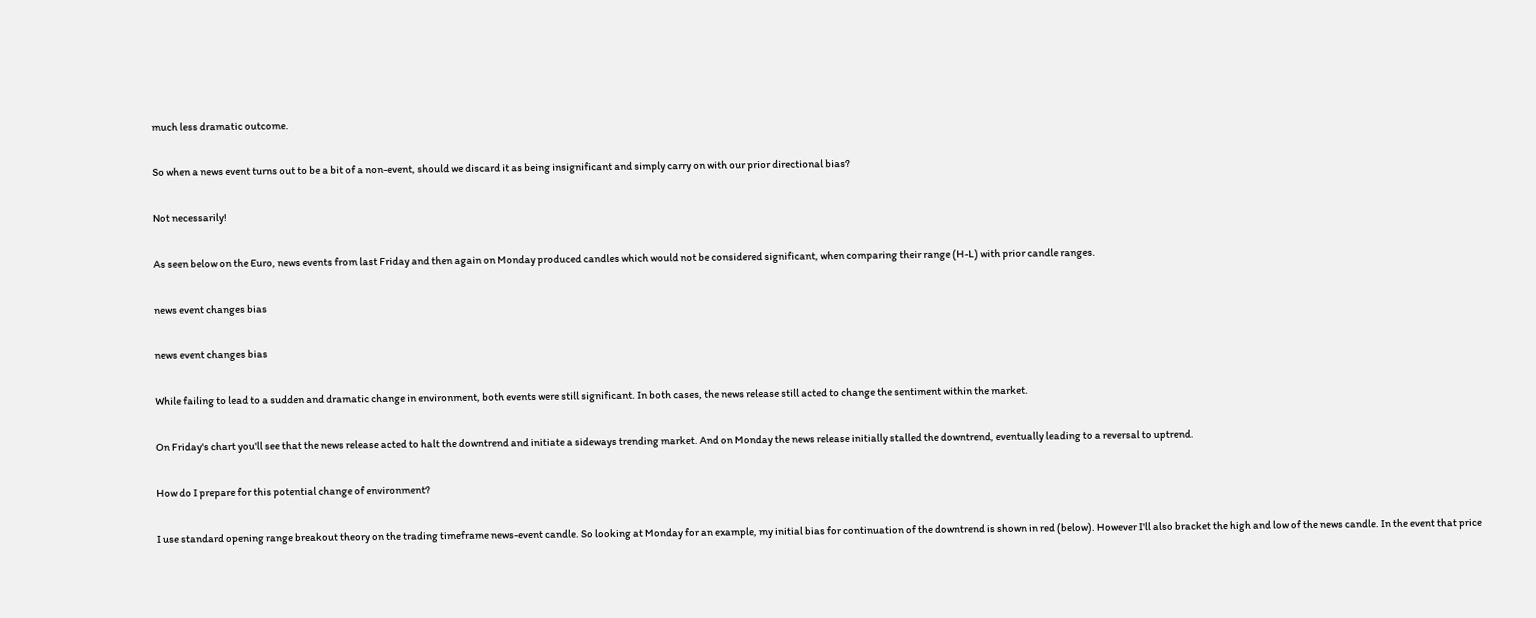much less dramatic outcome.

So when a news event turns out to be a bit of a non-event, should we discard it as being insignificant and simply carry on with our prior directional bias?

Not necessarily!

As seen below on the Euro, news events from last Friday and then again on Monday produced candles which would not be considered significant, when comparing their range (H-L) with prior candle ranges.

news event changes bias

news event changes bias

While failing to lead to a sudden and dramatic change in environment, both events were still significant. In both cases, the news release still acted to change the sentiment within the market.

On Friday's chart you'll see that the news release acted to halt the downtrend and initiate a sideways trending market. And on Monday the news release initially stalled the downtrend, eventually leading to a reversal to uptrend.

How do I prepare for this potential change of environment?

I use standard opening range breakout theory on the trading timeframe news-event candle. So looking at Monday for an example, my initial bias for continuation of the downtrend is shown in red (below). However I'll also bracket the high and low of the news candle. In the event that price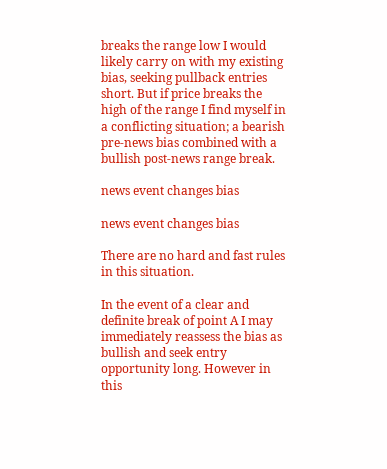breaks the range low I would likely carry on with my existing bias, seeking pullback entries short. But if price breaks the high of the range I find myself in a conflicting situation; a bearish pre-news bias combined with a bullish post-news range break.

news event changes bias

news event changes bias

There are no hard and fast rules in this situation.

In the event of a clear and definite break of point A I may immediately reassess the bias as bullish and seek entry opportunity long. However in this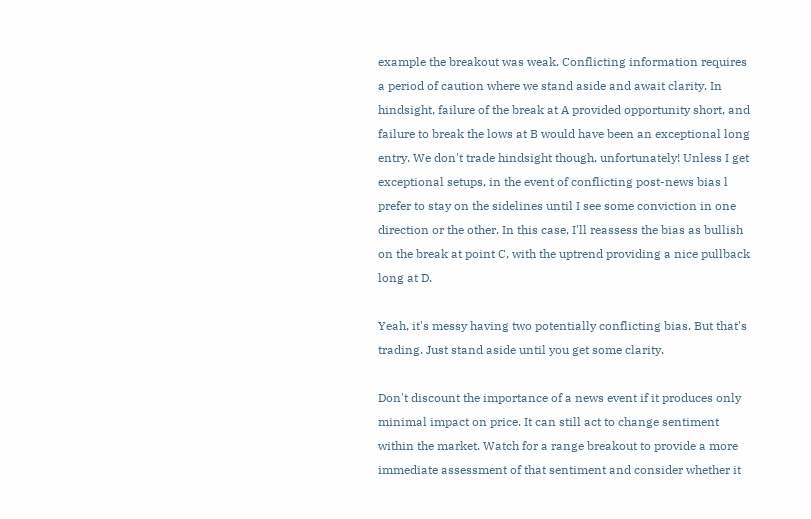example the breakout was weak. Conflicting information requires a period of caution where we stand aside and await clarity. In hindsight, failure of the break at A provided opportunity short, and failure to break the lows at B would have been an exceptional long entry. We don't trade hindsight though, unfortunately! Unless I get exceptional setups, in the event of conflicting post-news bias l prefer to stay on the sidelines until I see some conviction in one direction or the other. In this case, I'll reassess the bias as bullish on the break at point C, with the uptrend providing a nice pullback long at D.

Yeah, it's messy having two potentially conflicting bias. But that's trading. Just stand aside until you get some clarity.

Don't discount the importance of a news event if it produces only minimal impact on price. It can still act to change sentiment within the market. Watch for a range breakout to provide a more immediate assessment of that sentiment and consider whether it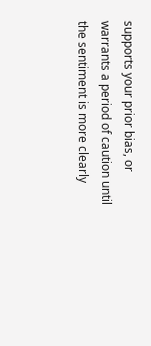supports your prior bias, or warrants a period of caution until the sentiment is more clearly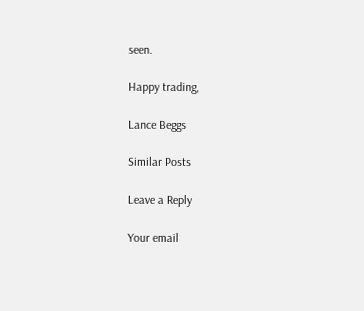seen.

Happy trading,

Lance Beggs

Similar Posts

Leave a Reply

Your email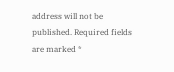address will not be published. Required fields are marked *